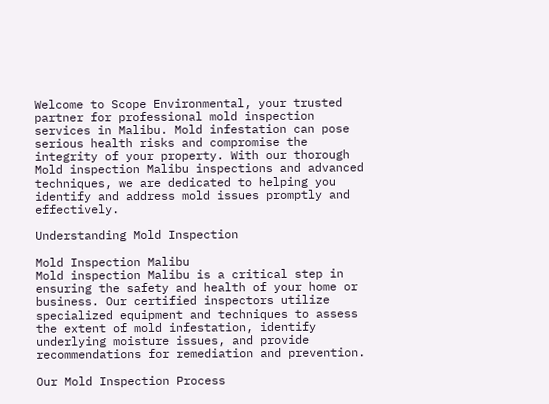Welcome to Scope Environmental, your trusted partner for professional mold inspection services in Malibu. Mold infestation can pose serious health risks and compromise the integrity of your property. With our thorough Mold inspection Malibu inspections and advanced techniques, we are dedicated to helping you identify and address mold issues promptly and effectively.

Understanding Mold Inspection

Mold Inspection Malibu
Mold inspection Malibu is a critical step in ensuring the safety and health of your home or business. Our certified inspectors utilize specialized equipment and techniques to assess the extent of mold infestation, identify underlying moisture issues, and provide recommendations for remediation and prevention.

Our Mold Inspection Process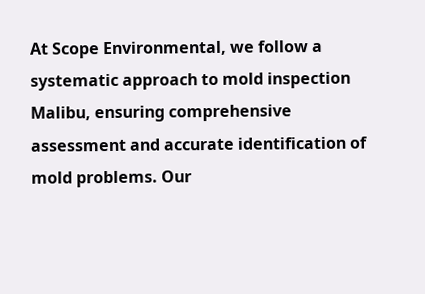At Scope Environmental, we follow a systematic approach to mold inspection Malibu, ensuring comprehensive assessment and accurate identification of mold problems. Our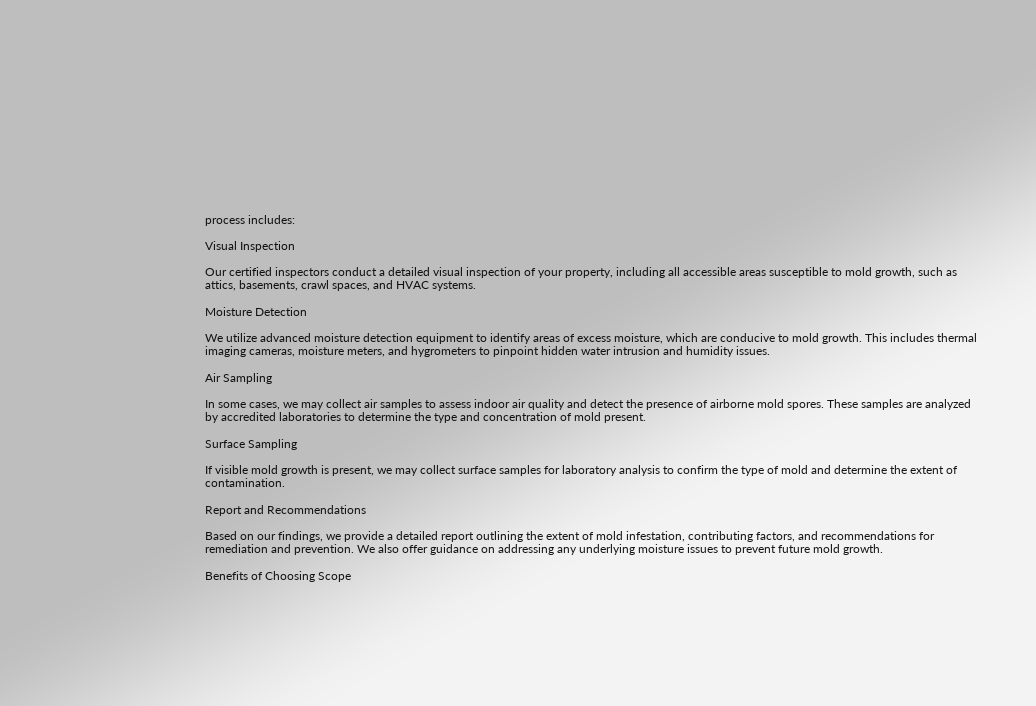process includes:

Visual Inspection

Our certified inspectors conduct a detailed visual inspection of your property, including all accessible areas susceptible to mold growth, such as attics, basements, crawl spaces, and HVAC systems.

Moisture Detection

We utilize advanced moisture detection equipment to identify areas of excess moisture, which are conducive to mold growth. This includes thermal imaging cameras, moisture meters, and hygrometers to pinpoint hidden water intrusion and humidity issues.

Air Sampling

In some cases, we may collect air samples to assess indoor air quality and detect the presence of airborne mold spores. These samples are analyzed by accredited laboratories to determine the type and concentration of mold present.

Surface Sampling

If visible mold growth is present, we may collect surface samples for laboratory analysis to confirm the type of mold and determine the extent of contamination.

Report and Recommendations

Based on our findings, we provide a detailed report outlining the extent of mold infestation, contributing factors, and recommendations for remediation and prevention. We also offer guidance on addressing any underlying moisture issues to prevent future mold growth.

Benefits of Choosing Scope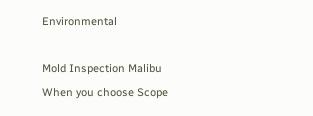Environmental

Mold Inspection Malibu
When you choose Scope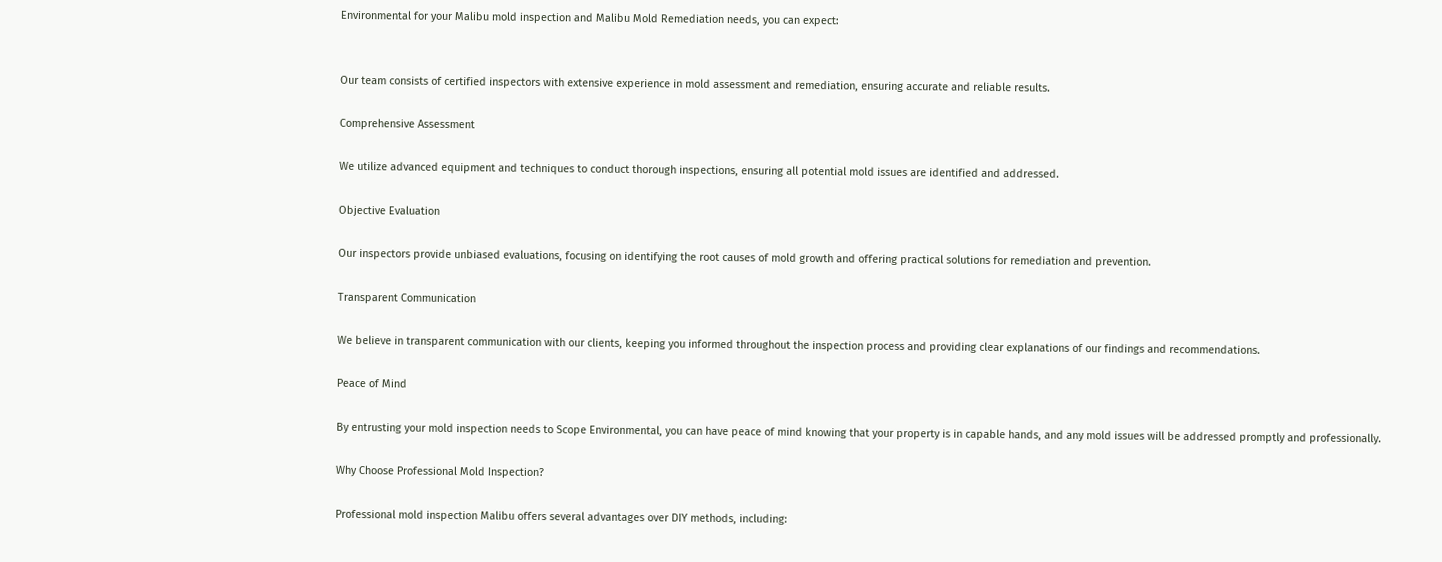Environmental for your Malibu mold inspection and Malibu Mold Remediation needs, you can expect:


Our team consists of certified inspectors with extensive experience in mold assessment and remediation, ensuring accurate and reliable results.

Comprehensive Assessment

We utilize advanced equipment and techniques to conduct thorough inspections, ensuring all potential mold issues are identified and addressed.

Objective Evaluation

Our inspectors provide unbiased evaluations, focusing on identifying the root causes of mold growth and offering practical solutions for remediation and prevention.

Transparent Communication

We believe in transparent communication with our clients, keeping you informed throughout the inspection process and providing clear explanations of our findings and recommendations.

Peace of Mind

By entrusting your mold inspection needs to Scope Environmental, you can have peace of mind knowing that your property is in capable hands, and any mold issues will be addressed promptly and professionally.

Why Choose Professional Mold Inspection?

Professional mold inspection Malibu offers several advantages over DIY methods, including: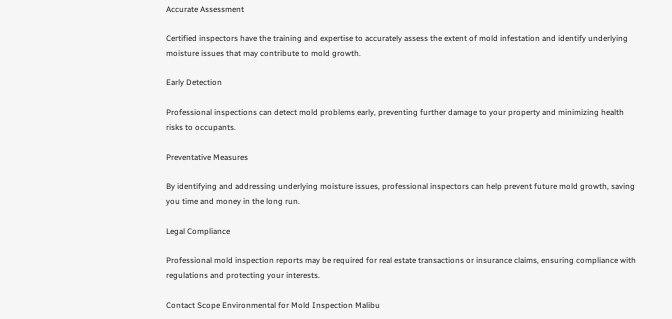Accurate Assessment

Certified inspectors have the training and expertise to accurately assess the extent of mold infestation and identify underlying moisture issues that may contribute to mold growth.

Early Detection

Professional inspections can detect mold problems early, preventing further damage to your property and minimizing health risks to occupants.

Preventative Measures

By identifying and addressing underlying moisture issues, professional inspectors can help prevent future mold growth, saving you time and money in the long run.

Legal Compliance

Professional mold inspection reports may be required for real estate transactions or insurance claims, ensuring compliance with regulations and protecting your interests.

Contact Scope Environmental for Mold Inspection Malibu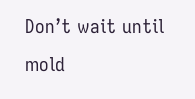Don’t wait until mold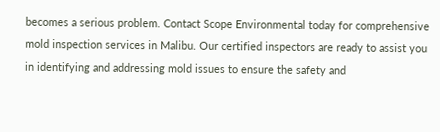becomes a serious problem. Contact Scope Environmental today for comprehensive mold inspection services in Malibu. Our certified inspectors are ready to assist you in identifying and addressing mold issues to ensure the safety and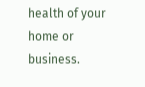health of your home or business.